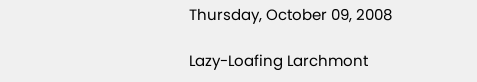Thursday, October 09, 2008

Lazy-Loafing Larchmont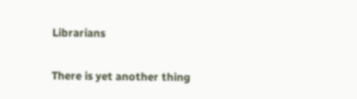Librarians

There is yet another thing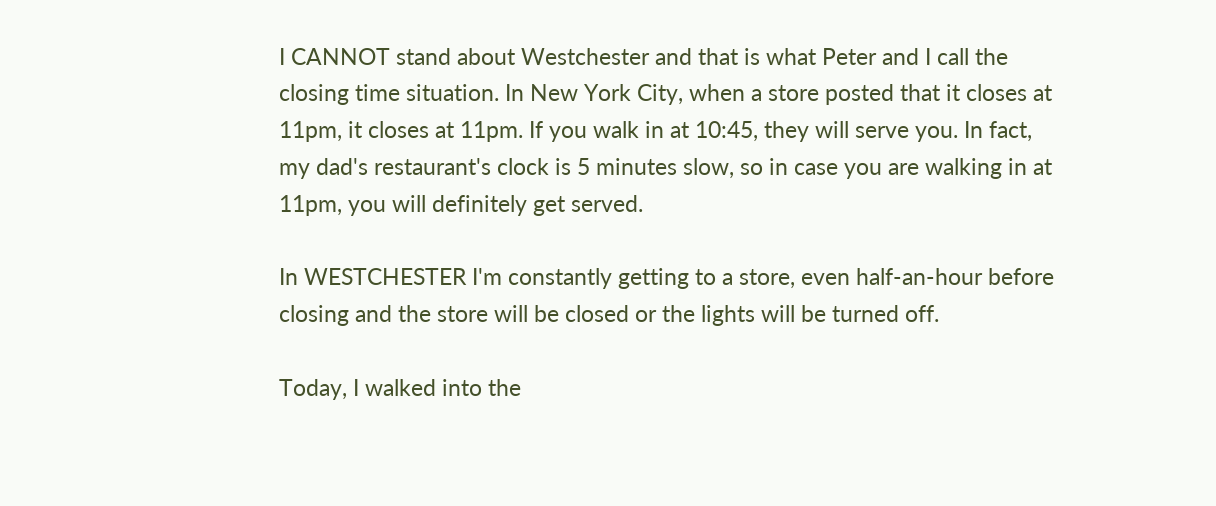I CANNOT stand about Westchester and that is what Peter and I call the closing time situation. In New York City, when a store posted that it closes at 11pm, it closes at 11pm. If you walk in at 10:45, they will serve you. In fact, my dad's restaurant's clock is 5 minutes slow, so in case you are walking in at 11pm, you will definitely get served.

In WESTCHESTER I'm constantly getting to a store, even half-an-hour before closing and the store will be closed or the lights will be turned off.

Today, I walked into the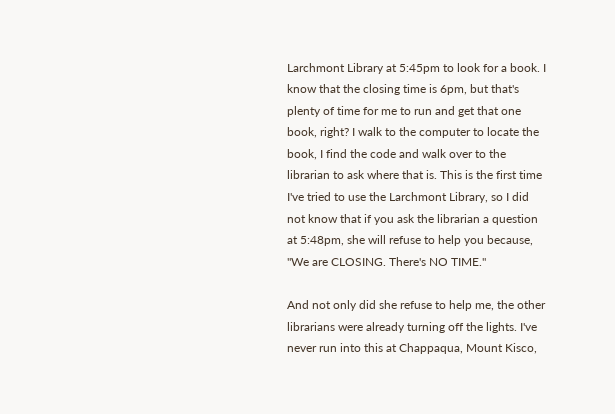Larchmont Library at 5:45pm to look for a book. I know that the closing time is 6pm, but that's plenty of time for me to run and get that one book, right? I walk to the computer to locate the book, I find the code and walk over to the librarian to ask where that is. This is the first time I've tried to use the Larchmont Library, so I did not know that if you ask the librarian a question at 5:48pm, she will refuse to help you because, "We are CLOSING. There's NO TIME."

And not only did she refuse to help me, the other librarians were already turning off the lights. I've never run into this at Chappaqua, Mount Kisco,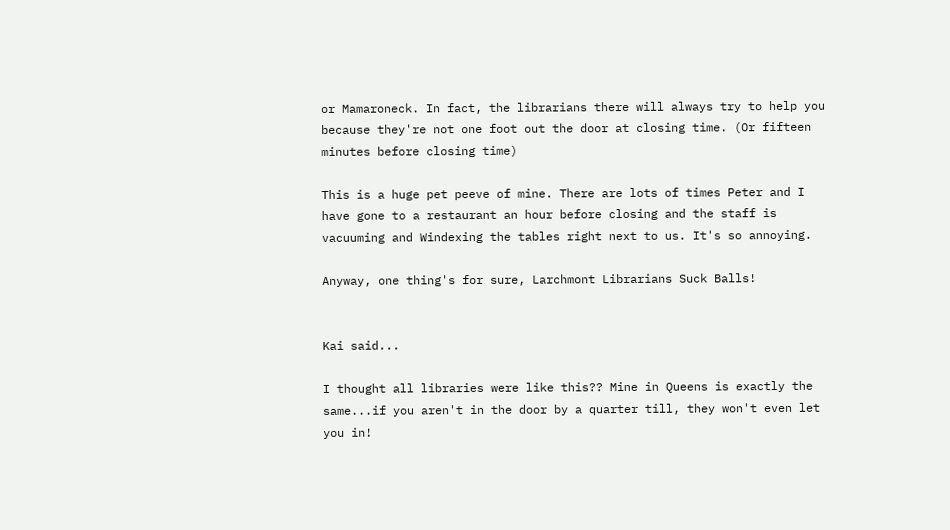or Mamaroneck. In fact, the librarians there will always try to help you because they're not one foot out the door at closing time. (Or fifteen minutes before closing time)

This is a huge pet peeve of mine. There are lots of times Peter and I have gone to a restaurant an hour before closing and the staff is vacuuming and Windexing the tables right next to us. It's so annoying.

Anyway, one thing's for sure, Larchmont Librarians Suck Balls!


Kai said...

I thought all libraries were like this?? Mine in Queens is exactly the same...if you aren't in the door by a quarter till, they won't even let you in!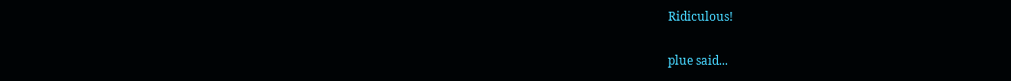Ridiculous!

plue said...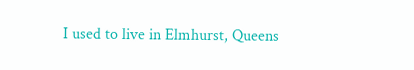I used to live in Elmhurst, Queens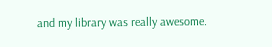and my library was really awesome.